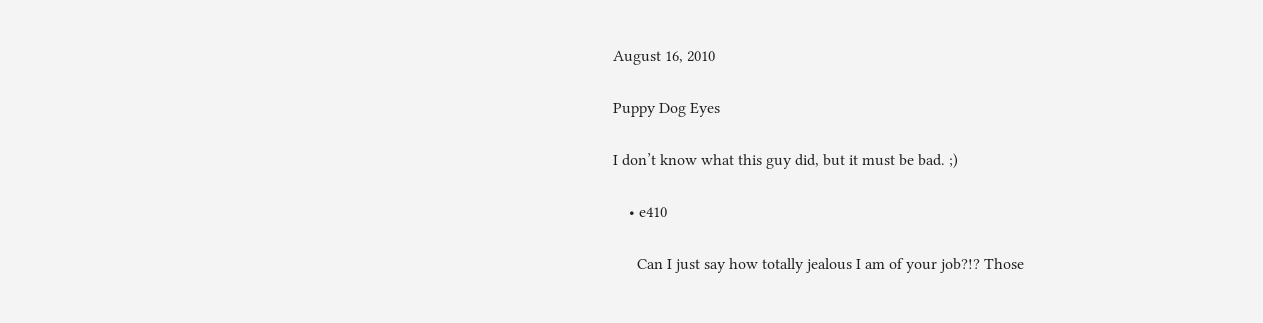August 16, 2010

Puppy Dog Eyes

I don’t know what this guy did, but it must be bad. ;)

    • e410

      Can I just say how totally jealous I am of your job?!? Those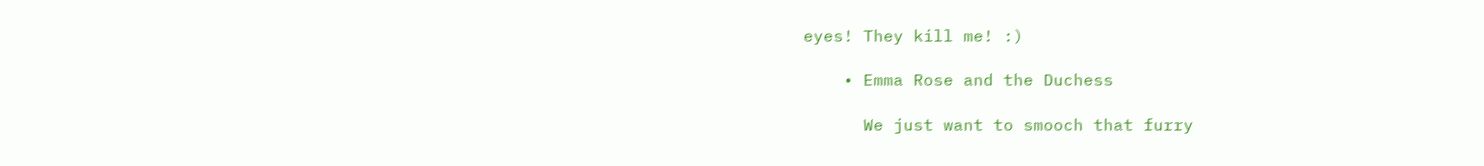eyes! They kill me! :)

    • Emma Rose and the Duchess

      We just want to smooch that furry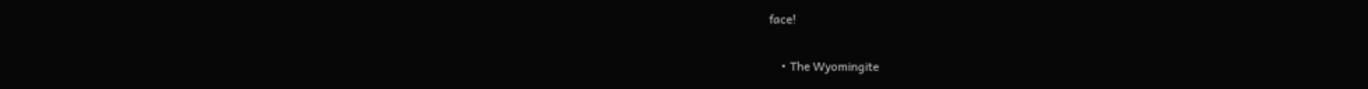face!

    • The Wyomingite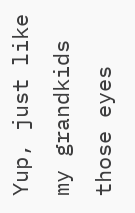Yup, just like my grandkids those eyes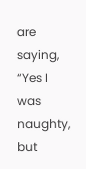are saying, “Yes I was naughty, but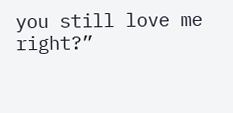you still love me right?”